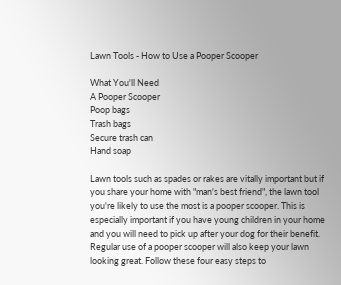Lawn Tools - How to Use a Pooper Scooper

What You'll Need
A Pooper Scooper
Poop bags
Trash bags
Secure trash can
Hand soap

Lawn tools such as spades or rakes are vitally important but if you share your home with "man's best friend", the lawn tool you're likely to use the most is a pooper scooper. This is especially important if you have young children in your home and you will need to pick up after your dog for their benefit. Regular use of a pooper scooper will also keep your lawn looking great. Follow these four easy steps to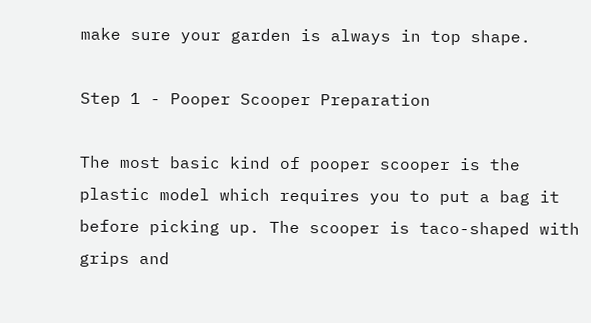make sure your garden is always in top shape.

Step 1 - Pooper Scooper Preparation

The most basic kind of pooper scooper is the plastic model which requires you to put a bag it before picking up. The scooper is taco-shaped with grips and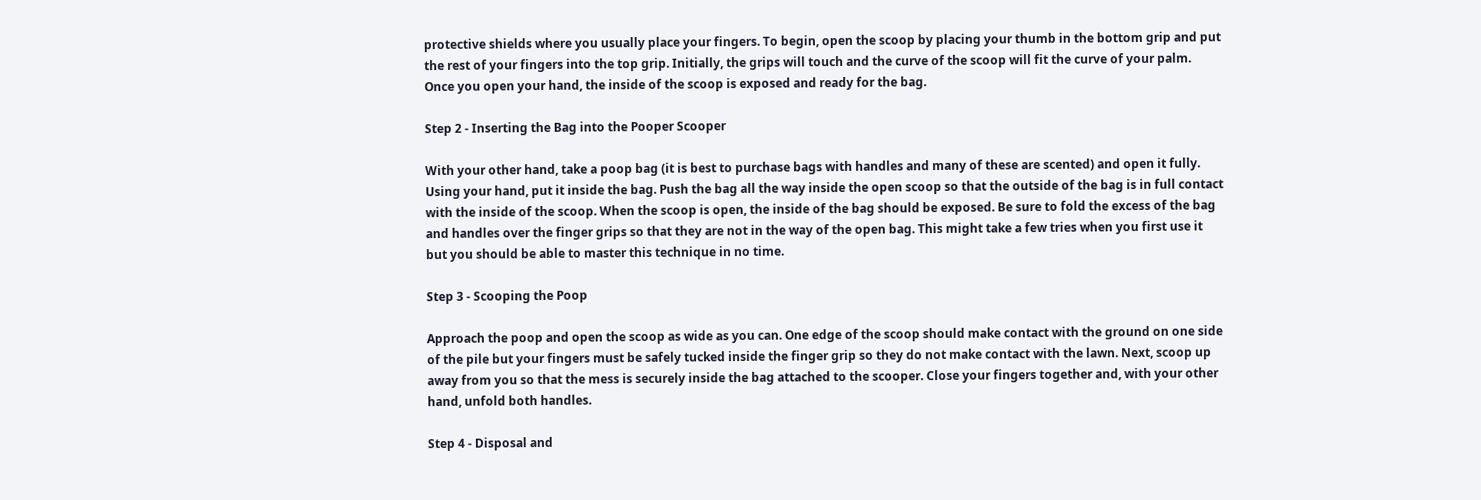protective shields where you usually place your fingers. To begin, open the scoop by placing your thumb in the bottom grip and put the rest of your fingers into the top grip. Initially, the grips will touch and the curve of the scoop will fit the curve of your palm. Once you open your hand, the inside of the scoop is exposed and ready for the bag.

Step 2 - Inserting the Bag into the Pooper Scooper

With your other hand, take a poop bag (it is best to purchase bags with handles and many of these are scented) and open it fully. Using your hand, put it inside the bag. Push the bag all the way inside the open scoop so that the outside of the bag is in full contact with the inside of the scoop. When the scoop is open, the inside of the bag should be exposed. Be sure to fold the excess of the bag and handles over the finger grips so that they are not in the way of the open bag. This might take a few tries when you first use it  but you should be able to master this technique in no time.

Step 3 - Scooping the Poop

Approach the poop and open the scoop as wide as you can. One edge of the scoop should make contact with the ground on one side of the pile but your fingers must be safely tucked inside the finger grip so they do not make contact with the lawn. Next, scoop up away from you so that the mess is securely inside the bag attached to the scooper. Close your fingers together and, with your other hand, unfold both handles.

Step 4 - Disposal and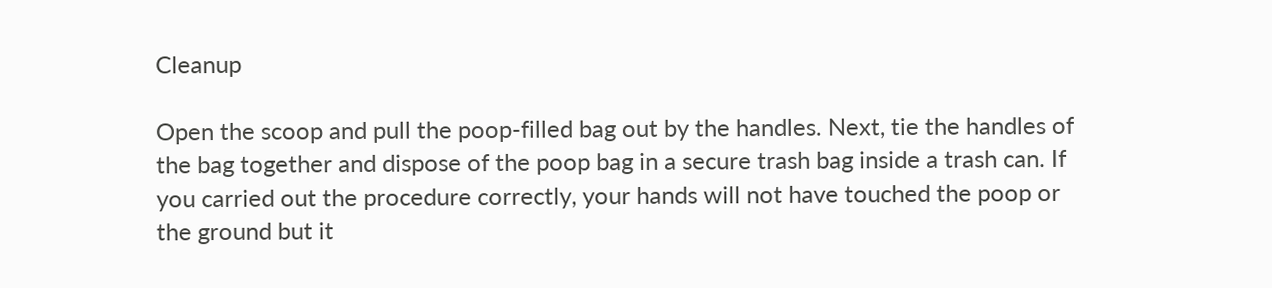Cleanup

Open the scoop and pull the poop-filled bag out by the handles. Next, tie the handles of the bag together and dispose of the poop bag in a secure trash bag inside a trash can. If you carried out the procedure correctly, your hands will not have touched the poop or the ground but it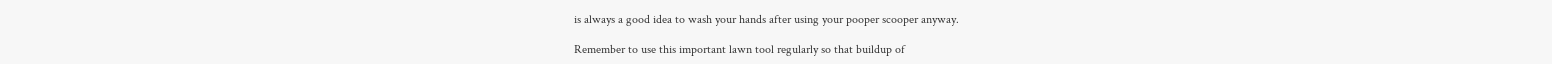is always a good idea to wash your hands after using your pooper scooper anyway.

Remember to use this important lawn tool regularly so that buildup of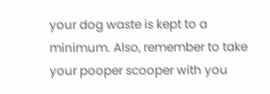your dog waste is kept to a minimum. Also, remember to take your pooper scooper with you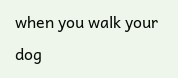when you walk your dog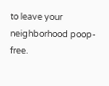to leave your neighborhood poop-free.